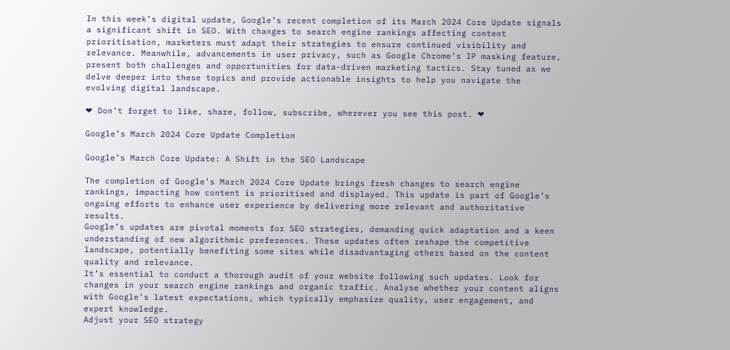In this week’s digital update, Google’s recent completion of its March 2024 Core Update signals a significant shift in SEO. With changes to search engine rankings affecting content prioritisation, marketers must adapt their strategies to ensure continued visibility and relevance. Meanwhile, advancements in user privacy, such as Google Chrome’s IP masking feature, present both challenges and opportunities for data-driven marketing tactics. Stay tuned as we delve deeper into these topics and provide actionable insights to help you navigate the evolving digital landscape.

❤ Don’t forget to like, share, follow, subscribe, wherever you see this post. ❤

Google’s March 2024 Core Update Completion

Google’s March Core Update: A Shift in the SEO Landscape

The completion of Google’s March 2024 Core Update brings fresh changes to search engine rankings, impacting how content is prioritised and displayed. This update is part of Google’s ongoing efforts to enhance user experience by delivering more relevant and authoritative results.
Google’s updates are pivotal moments for SEO strategies, demanding quick adaptation and a keen understanding of new algorithmic preferences. These updates often reshape the competitive landscape, potentially benefiting some sites while disadvantaging others based on the content quality and relevance.
It’s essential to conduct a thorough audit of your website following such updates. Look for changes in your search engine rankings and organic traffic. Analyse whether your content aligns with Google’s latest expectations, which typically emphasize quality, user engagement, and expert knowledge.
Adjust your SEO strategy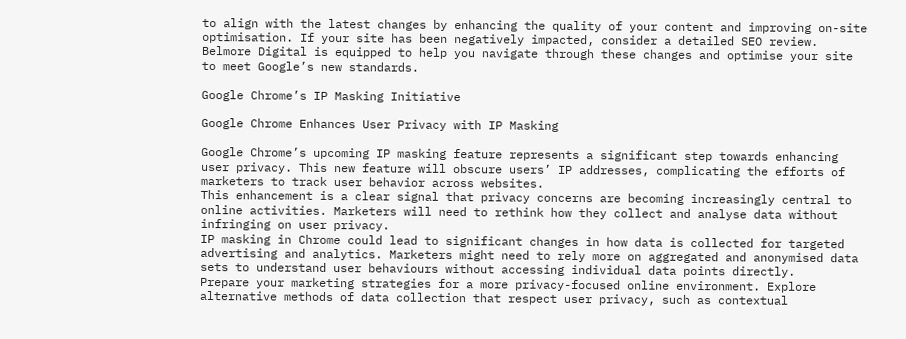to align with the latest changes by enhancing the quality of your content and improving on-site optimisation. If your site has been negatively impacted, consider a detailed SEO review. Belmore Digital is equipped to help you navigate through these changes and optimise your site to meet Google’s new standards.

Google Chrome’s IP Masking Initiative

Google Chrome Enhances User Privacy with IP Masking

Google Chrome’s upcoming IP masking feature represents a significant step towards enhancing user privacy. This new feature will obscure users’ IP addresses, complicating the efforts of marketers to track user behavior across websites.
This enhancement is a clear signal that privacy concerns are becoming increasingly central to online activities. Marketers will need to rethink how they collect and analyse data without infringing on user privacy.
IP masking in Chrome could lead to significant changes in how data is collected for targeted advertising and analytics. Marketers might need to rely more on aggregated and anonymised data sets to understand user behaviours without accessing individual data points directly.
Prepare your marketing strategies for a more privacy-focused online environment. Explore alternative methods of data collection that respect user privacy, such as contextual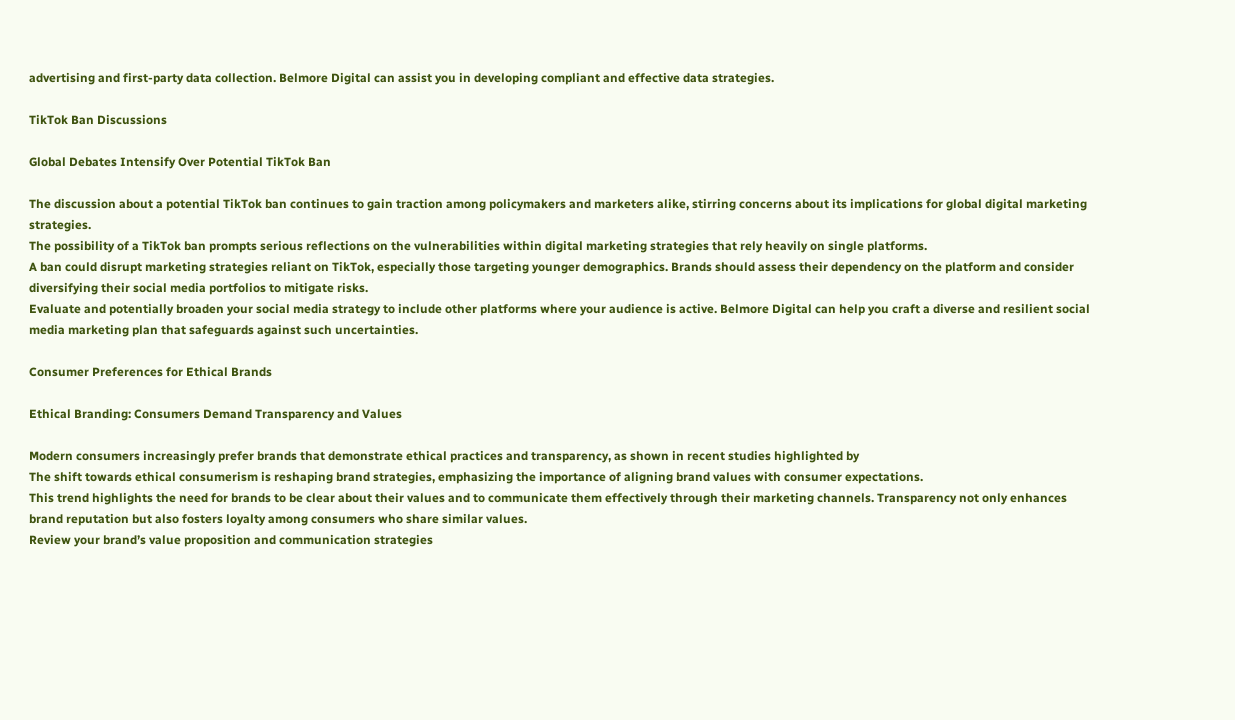advertising and first-party data collection. Belmore Digital can assist you in developing compliant and effective data strategies.

TikTok Ban Discussions

Global Debates Intensify Over Potential TikTok Ban

The discussion about a potential TikTok ban continues to gain traction among policymakers and marketers alike, stirring concerns about its implications for global digital marketing strategies.
The possibility of a TikTok ban prompts serious reflections on the vulnerabilities within digital marketing strategies that rely heavily on single platforms.
A ban could disrupt marketing strategies reliant on TikTok, especially those targeting younger demographics. Brands should assess their dependency on the platform and consider diversifying their social media portfolios to mitigate risks.
Evaluate and potentially broaden your social media strategy to include other platforms where your audience is active. Belmore Digital can help you craft a diverse and resilient social media marketing plan that safeguards against such uncertainties.

Consumer Preferences for Ethical Brands

Ethical Branding: Consumers Demand Transparency and Values

Modern consumers increasingly prefer brands that demonstrate ethical practices and transparency, as shown in recent studies highlighted by
The shift towards ethical consumerism is reshaping brand strategies, emphasizing the importance of aligning brand values with consumer expectations.
This trend highlights the need for brands to be clear about their values and to communicate them effectively through their marketing channels. Transparency not only enhances brand reputation but also fosters loyalty among consumers who share similar values.
Review your brand’s value proposition and communication strategies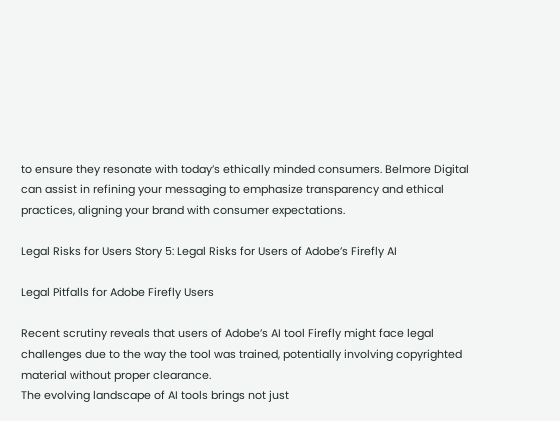to ensure they resonate with today’s ethically minded consumers. Belmore Digital can assist in refining your messaging to emphasize transparency and ethical practices, aligning your brand with consumer expectations.

Legal Risks for Users Story 5: Legal Risks for Users of Adobe’s Firefly AI

Legal Pitfalls for Adobe Firefly Users

Recent scrutiny reveals that users of Adobe’s AI tool Firefly might face legal challenges due to the way the tool was trained, potentially involving copyrighted material without proper clearance.
The evolving landscape of AI tools brings not just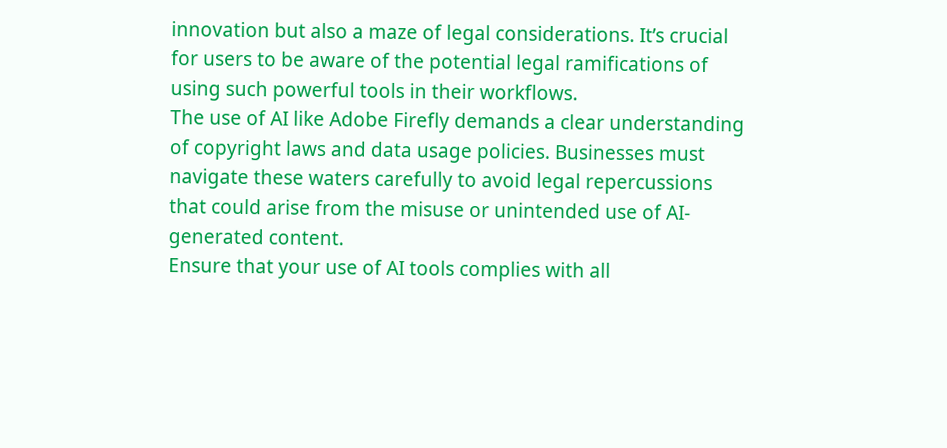innovation but also a maze of legal considerations. It’s crucial for users to be aware of the potential legal ramifications of using such powerful tools in their workflows.
The use of AI like Adobe Firefly demands a clear understanding of copyright laws and data usage policies. Businesses must navigate these waters carefully to avoid legal repercussions that could arise from the misuse or unintended use of AI-generated content.
Ensure that your use of AI tools complies with all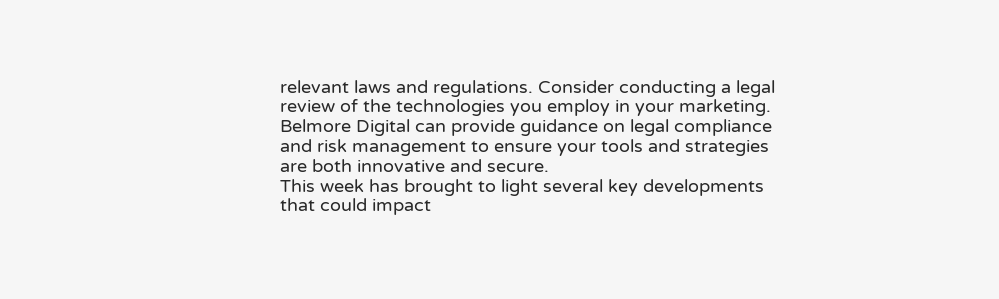relevant laws and regulations. Consider conducting a legal review of the technologies you employ in your marketing. Belmore Digital can provide guidance on legal compliance and risk management to ensure your tools and strategies are both innovative and secure.
This week has brought to light several key developments that could impact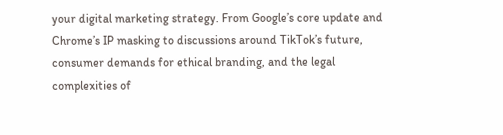your digital marketing strategy. From Google’s core update and Chrome’s IP masking to discussions around TikTok’s future, consumer demands for ethical branding, and the legal complexities of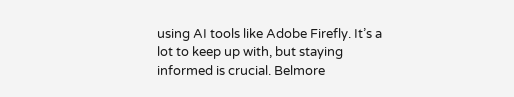using AI tools like Adobe Firefly. It’s a lot to keep up with, but staying informed is crucial. Belmore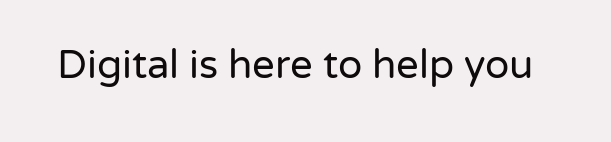Digital is here to help you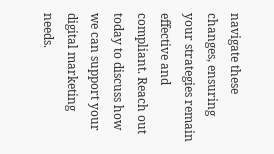navigate these changes, ensuring your strategies remain effective and compliant. Reach out today to discuss how we can support your digital marketing needs.